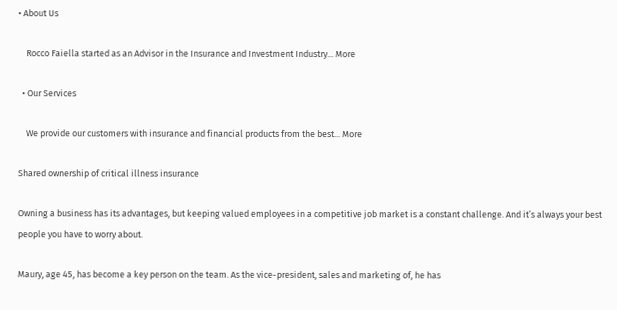• About Us

    Rocco Faiella started as an Advisor in the Insurance and Investment Industry... More

  • Our Services

    We provide our customers with insurance and financial products from the best... More

Shared ownership of critical illness insurance

Owning a business has its advantages, but keeping valued employees in a competitive job market is a constant challenge. And it’s always your best people you have to worry about.

Maury, age 45, has become a key person on the team. As the vice-president, sales and marketing of, he has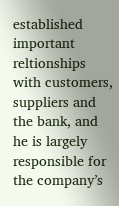established important reltionships with customers, suppliers and the bank, and he is largely responsible for the company’s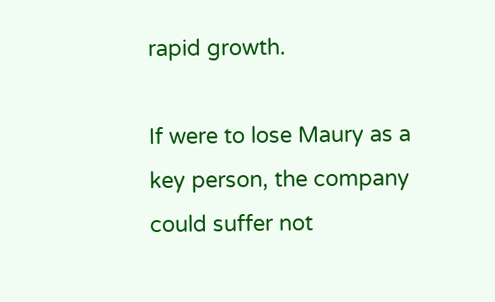rapid growth.

If were to lose Maury as a key person, the company could suffer not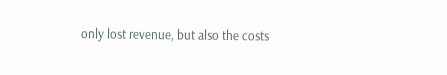only lost revenue, but also the costs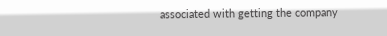associated with getting the company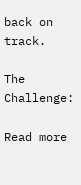back on track.

The Challenge:

Read more